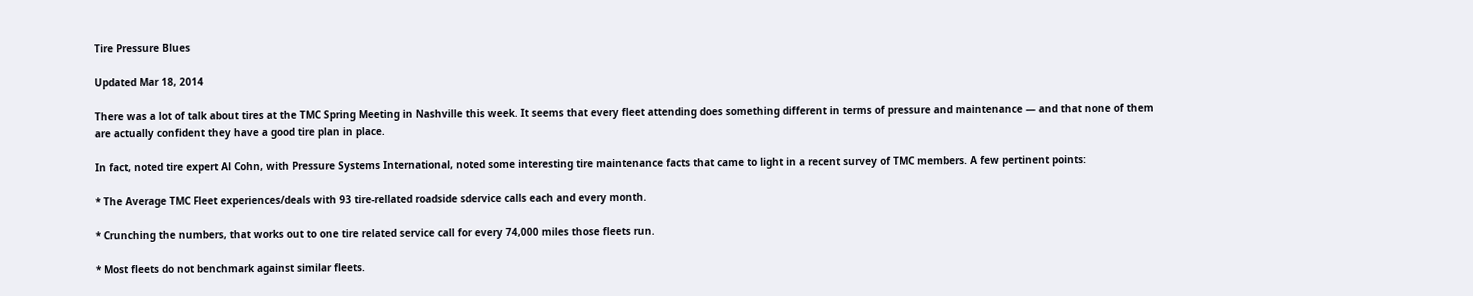Tire Pressure Blues

Updated Mar 18, 2014

There was a lot of talk about tires at the TMC Spring Meeting in Nashville this week. It seems that every fleet attending does something different in terms of pressure and maintenance — and that none of them are actually confident they have a good tire plan in place.

In fact, noted tire expert Al Cohn, with Pressure Systems International, noted some interesting tire maintenance facts that came to light in a recent survey of TMC members. A few pertinent points:

* The Average TMC Fleet experiences/deals with 93 tire-rellated roadside sdervice calls each and every month.

* Crunching the numbers, that works out to one tire related service call for every 74,000 miles those fleets run.

* Most fleets do not benchmark against similar fleets.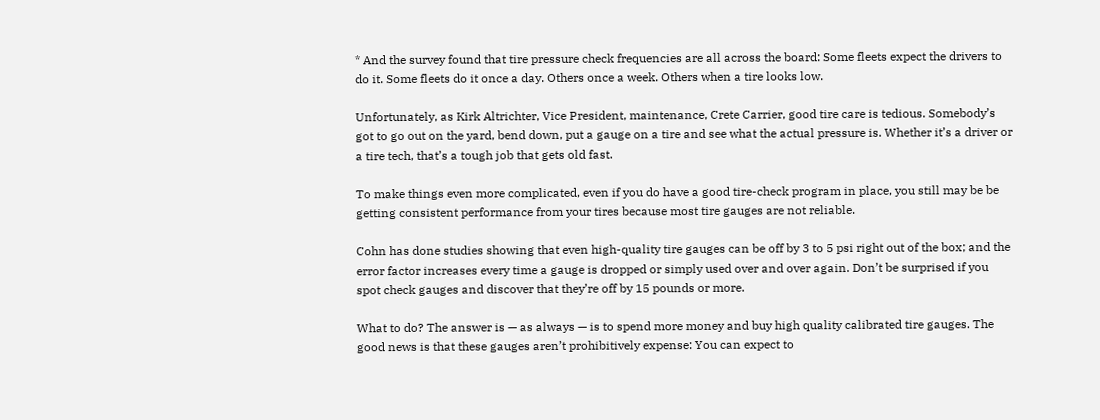* And the survey found that tire pressure check frequencies are all across the board: Some fleets expect the drivers to do it. Some fleets do it once a day. Others once a week. Others when a tire looks low.

Unfortunately, as Kirk Altrichter, Vice President, maintenance, Crete Carrier, good tire care is tedious. Somebody’s got to go out on the yard, bend down, put a gauge on a tire and see what the actual pressure is. Whether it’s a driver or a tire tech, that’s a tough job that gets old fast.

To make things even more complicated, even if you do have a good tire-check program in place, you still may be be getting consistent performance from your tires because most tire gauges are not reliable.

Cohn has done studies showing that even high-quality tire gauges can be off by 3 to 5 psi right out of the box; and the error factor increases every time a gauge is dropped or simply used over and over again. Don’t be surprised if you spot check gauges and discover that they’re off by 15 pounds or more.

What to do? The answer is — as always — is to spend more money and buy high quality calibrated tire gauges. The good news is that these gauges aren’t prohibitively expense: You can expect to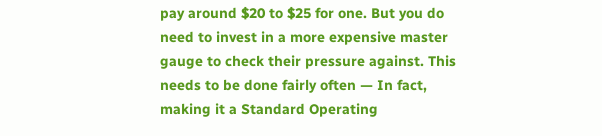pay around $20 to $25 for one. But you do need to invest in a more expensive master gauge to check their pressure against. This needs to be done fairly often — In fact, making it a Standard Operating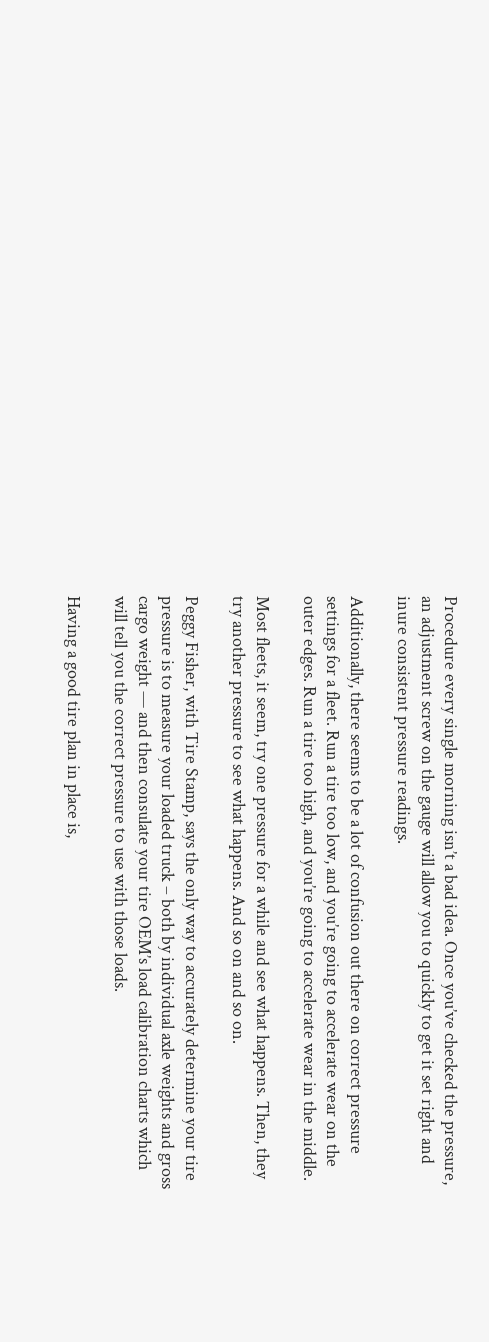Procedure every single morning isn’t a bad idea. Once you’ve checked the pressure, an adjustment screw on the gauge will allow you to quickly to get it set right and inure consistent pressure readings.

Additionally, there seems to be a lot of confusion out there on correct pressure settings for a fleet. Run a tire too low, and you’re going to accelerate wear on the outer edges. Run a tire too high, and you’re going to accelerate wear in the middle.

Most fleets, it seem, try one pressure for a while and see what happens. Then, they try another pressure to see what happens. And so on and so on.

Peggy Fisher, with Tire Stamp, says the only way to accurately determine your tire pressure is to measure your loaded truck – both by individual axle weights and gross cargo weight — and then consulate your tire OEM’s load calibration charts which will tell you the correct pressure to use with those loads.

Having a good tire plan in place is,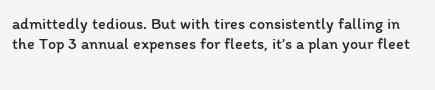admittedly tedious. But with tires consistently falling in the Top 3 annual expenses for fleets, it’s a plan your fleet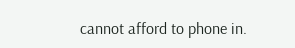cannot afford to phone in.